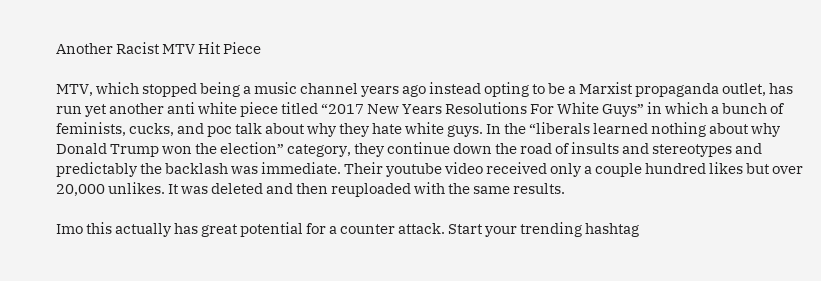Another Racist MTV Hit Piece

MTV, which stopped being a music channel years ago instead opting to be a Marxist propaganda outlet, has run yet another anti white piece titled “2017 New Years Resolutions For White Guys” in which a bunch of feminists, cucks, and poc talk about why they hate white guys. In the “liberals learned nothing about why Donald Trump won the election” category, they continue down the road of insults and stereotypes and predictably the backlash was immediate. Their youtube video received only a couple hundred likes but over 20,000 unlikes. It was deleted and then reuploaded with the same results.

Imo this actually has great potential for a counter attack. Start your trending hashtag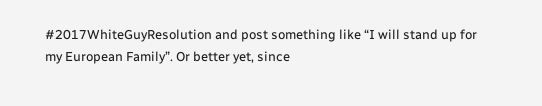#2017WhiteGuyResolution and post something like “I will stand up for my European Family”. Or better yet, since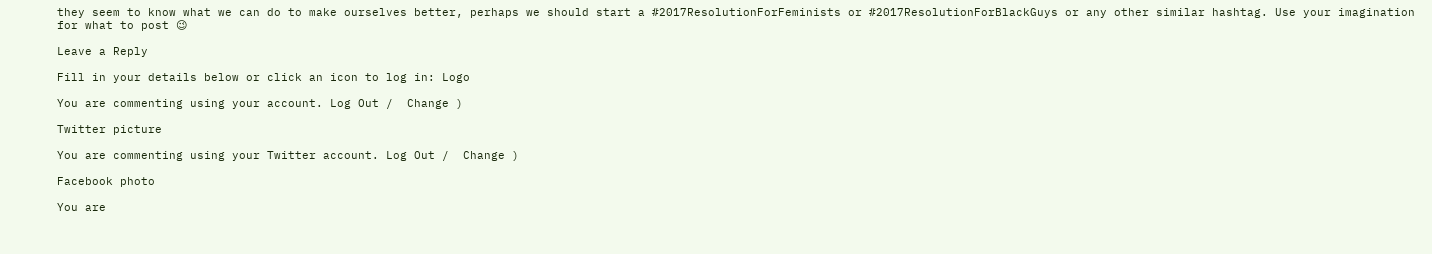they seem to know what we can do to make ourselves better, perhaps we should start a #2017ResolutionForFeminists or #2017ResolutionForBlackGuys or any other similar hashtag. Use your imagination for what to post 😉

Leave a Reply

Fill in your details below or click an icon to log in: Logo

You are commenting using your account. Log Out /  Change )

Twitter picture

You are commenting using your Twitter account. Log Out /  Change )

Facebook photo

You are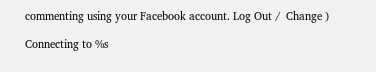commenting using your Facebook account. Log Out /  Change )

Connecting to %s